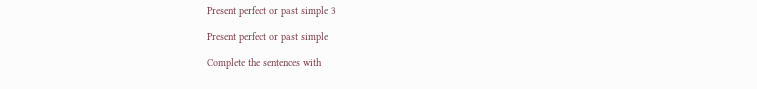Present perfect or past simple 3

Present perfect or past simple

Complete the sentences with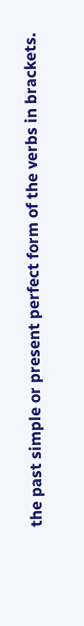the past simple or present perfect form of the verbs in brackets.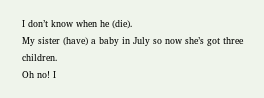I don’t know when he (die).
My sister (have) a baby in July so now she’s got three children.
Oh no! I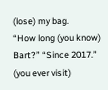(lose) my bag.
“How long (you know) Bart?” “Since 2017.”
(you ever visit)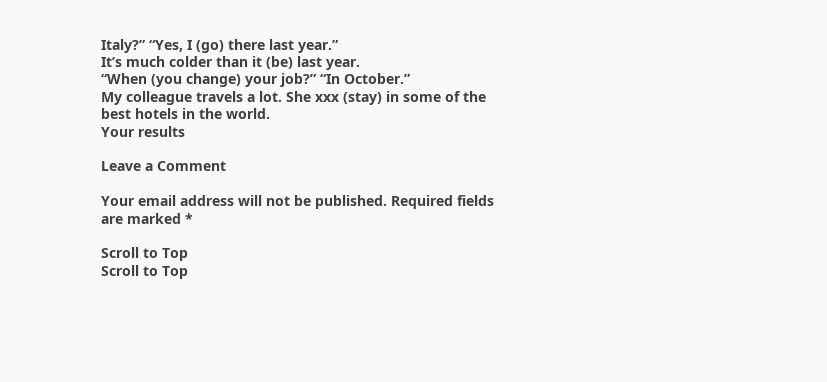Italy?” “Yes, I (go) there last year.”
It’s much colder than it (be) last year.
“When (you change) your job?” “In October.”
My colleague travels a lot. She xxx (stay) in some of the best hotels in the world.
Your results

Leave a Comment

Your email address will not be published. Required fields are marked *

Scroll to Top
Scroll to Top